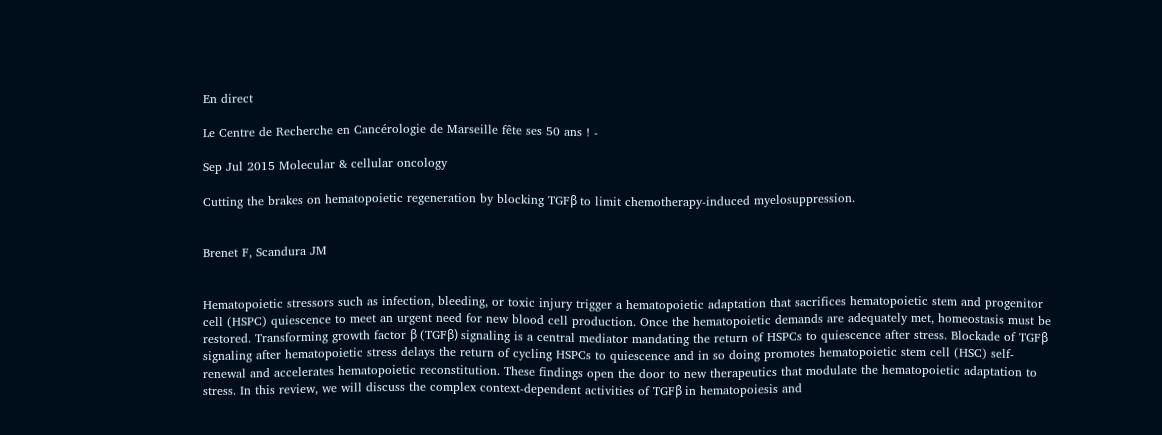En direct

Le Centre de Recherche en Cancérologie de Marseille fête ses 50 ans ! -

Sep Jul 2015 Molecular & cellular oncology

Cutting the brakes on hematopoietic regeneration by blocking TGFβ to limit chemotherapy-induced myelosuppression.


Brenet F, Scandura JM


Hematopoietic stressors such as infection, bleeding, or toxic injury trigger a hematopoietic adaptation that sacrifices hematopoietic stem and progenitor cell (HSPC) quiescence to meet an urgent need for new blood cell production. Once the hematopoietic demands are adequately met, homeostasis must be restored. Transforming growth factor β (TGFβ) signaling is a central mediator mandating the return of HSPCs to quiescence after stress. Blockade of TGFβ signaling after hematopoietic stress delays the return of cycling HSPCs to quiescence and in so doing promotes hematopoietic stem cell (HSC) self-renewal and accelerates hematopoietic reconstitution. These findings open the door to new therapeutics that modulate the hematopoietic adaptation to stress. In this review, we will discuss the complex context-dependent activities of TGFβ in hematopoiesis and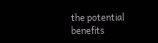the potential benefits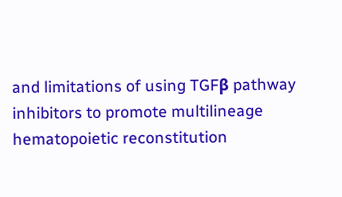and limitations of using TGFβ pathway inhibitors to promote multilineage hematopoietic reconstitution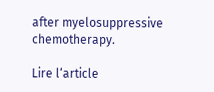after myelosuppressive chemotherapy.

Lire l‘article